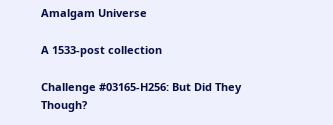Amalgam Universe

A 1533-post collection

Challenge #03165-H256: But Did They Though?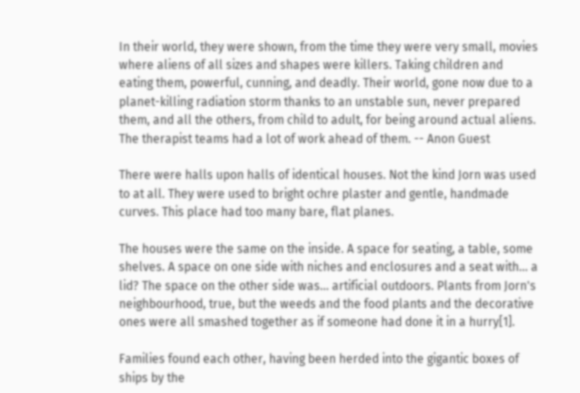In their world, they were shown, from the time they were very small, movies where aliens of all sizes and shapes were killers. Taking children and eating them, powerful, cunning, and deadly. Their world, gone now due to a planet-killing radiation storm thanks to an unstable sun, never prepared them, and all the others, from child to adult, for being around actual aliens. The therapist teams had a lot of work ahead of them. -- Anon Guest

There were halls upon halls of identical houses. Not the kind Jorn was used to at all. They were used to bright ochre plaster and gentle, handmade curves. This place had too many bare, flat planes.

The houses were the same on the inside. A space for seating, a table, some shelves. A space on one side with niches and enclosures and a seat with... a lid? The space on the other side was... artificial outdoors. Plants from Jorn's neighbourhood, true, but the weeds and the food plants and the decorative ones were all smashed together as if someone had done it in a hurry[1].

Families found each other, having been herded into the gigantic boxes of ships by the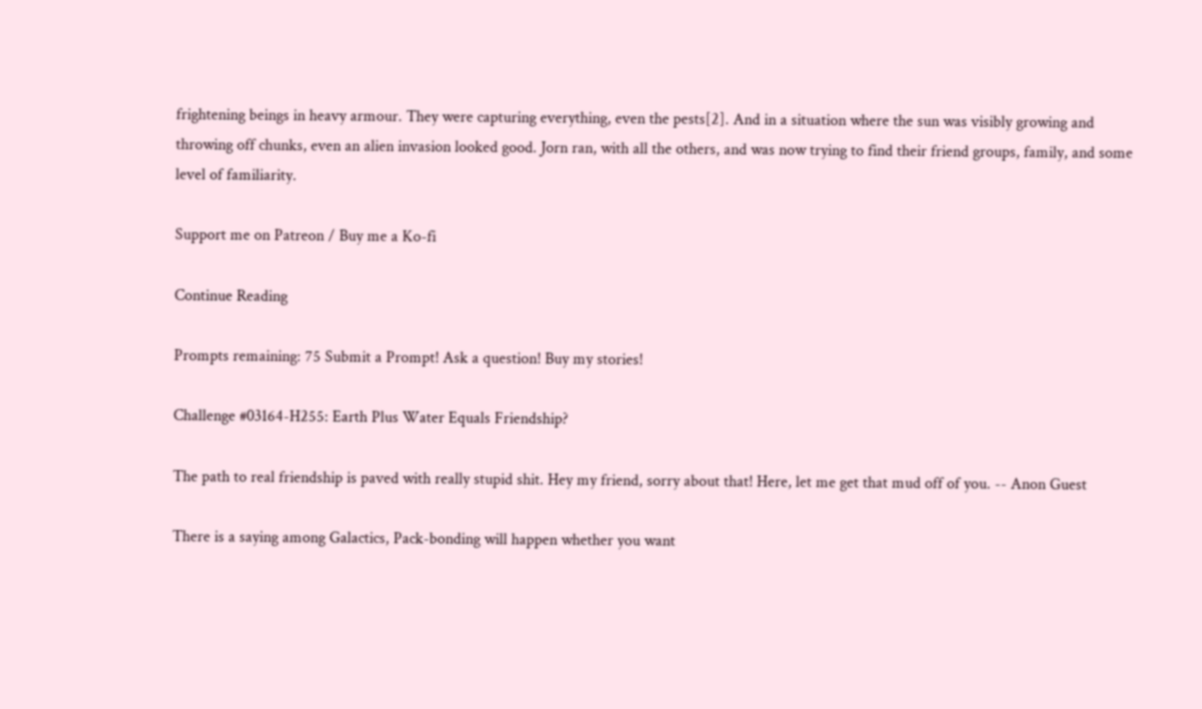frightening beings in heavy armour. They were capturing everything, even the pests[2]. And in a situation where the sun was visibly growing and throwing off chunks, even an alien invasion looked good. Jorn ran, with all the others, and was now trying to find their friend groups, family, and some level of familiarity.

Support me on Patreon / Buy me a Ko-fi

Continue Reading

Prompts remaining: 75 Submit a Prompt! Ask a question! Buy my stories!

Challenge #03164-H255: Earth Plus Water Equals Friendship?

The path to real friendship is paved with really stupid shit. Hey my friend, sorry about that! Here, let me get that mud off of you. -- Anon Guest

There is a saying among Galactics, Pack-bonding will happen whether you want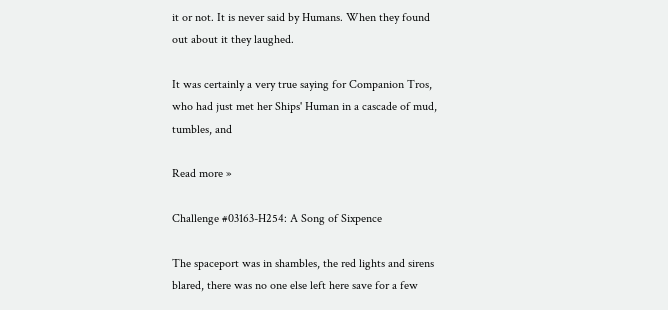it or not. It is never said by Humans. When they found out about it they laughed.

It was certainly a very true saying for Companion Tros, who had just met her Ships' Human in a cascade of mud, tumbles, and

Read more »

Challenge #03163-H254: A Song of Sixpence

The spaceport was in shambles, the red lights and sirens blared, there was no one else left here save for a few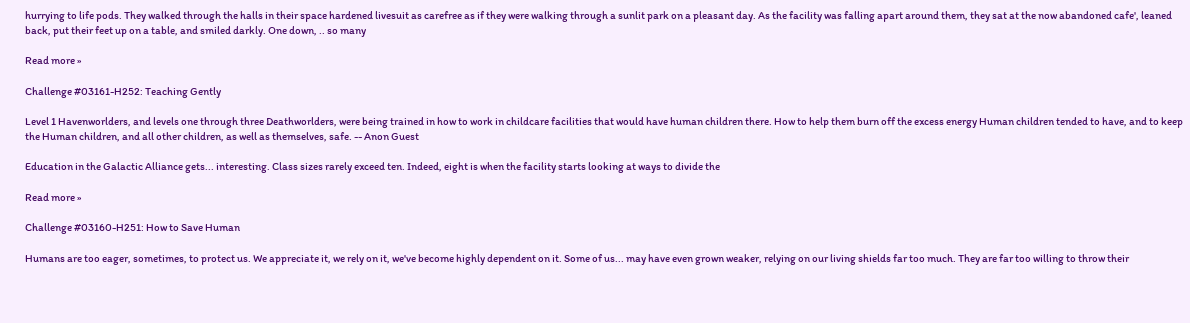hurrying to life pods. They walked through the halls in their space hardened livesuit as carefree as if they were walking through a sunlit park on a pleasant day. As the facility was falling apart around them, they sat at the now abandoned cafe', leaned back, put their feet up on a table, and smiled darkly. One down, .. so many

Read more »

Challenge #03161-H252: Teaching Gently

Level 1 Havenworlders, and levels one through three Deathworlders, were being trained in how to work in childcare facilities that would have human children there. How to help them burn off the excess energy Human children tended to have, and to keep the Human children, and all other children, as well as themselves, safe. -- Anon Guest

Education in the Galactic Alliance gets... interesting. Class sizes rarely exceed ten. Indeed, eight is when the facility starts looking at ways to divide the

Read more »

Challenge #03160-H251: How to Save Human

Humans are too eager, sometimes, to protect us. We appreciate it, we rely on it, we've become highly dependent on it. Some of us... may have even grown weaker, relying on our living shields far too much. They are far too willing to throw their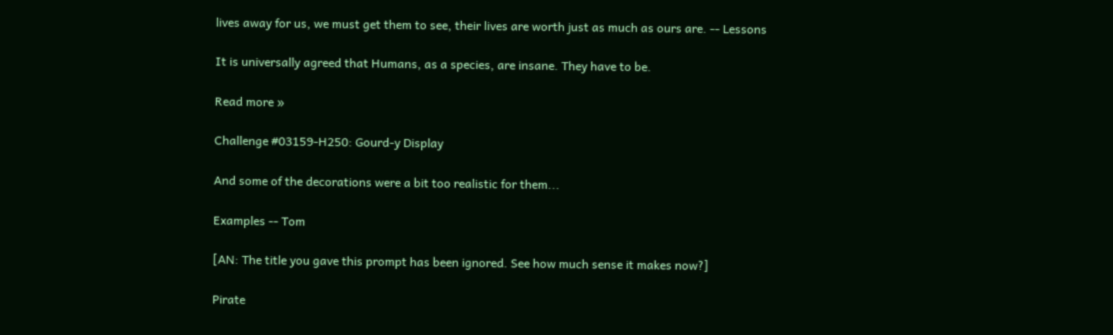lives away for us, we must get them to see, their lives are worth just as much as ours are. -- Lessons

It is universally agreed that Humans, as a species, are insane. They have to be.

Read more »

Challenge #03159-H250: Gourd-y Display

And some of the decorations were a bit too realistic for them...

Examples -- Tom

[AN: The title you gave this prompt has been ignored. See how much sense it makes now?]

Pirate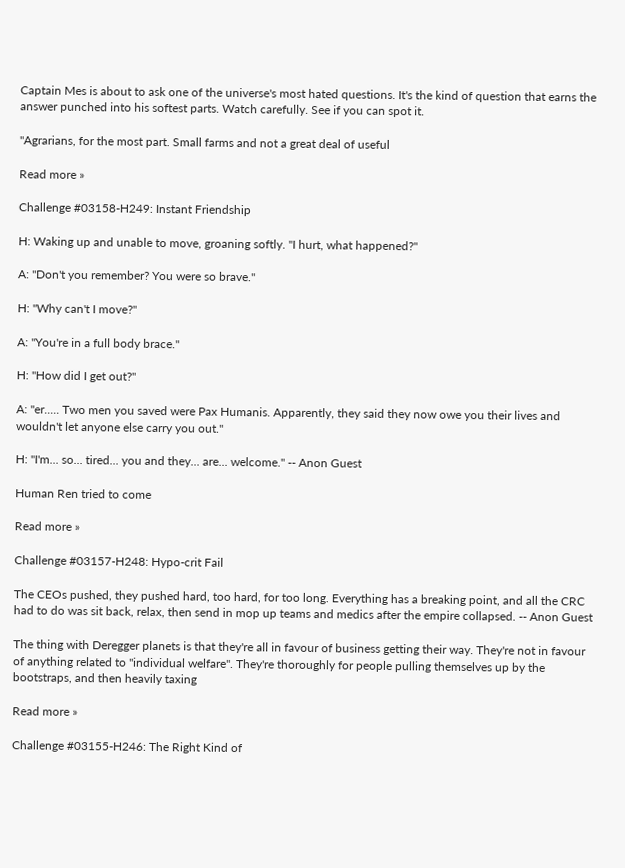Captain Mes is about to ask one of the universe's most hated questions. It's the kind of question that earns the answer punched into his softest parts. Watch carefully. See if you can spot it.

"Agrarians, for the most part. Small farms and not a great deal of useful

Read more »

Challenge #03158-H249: Instant Friendship

H: Waking up and unable to move, groaning softly. "I hurt, what happened?"

A: "Don't you remember? You were so brave."

H: "Why can't I move?"

A: "You're in a full body brace."

H: "How did I get out?"

A: "er..... Two men you saved were Pax Humanis. Apparently, they said they now owe you their lives and wouldn't let anyone else carry you out."

H: "I'm... so... tired... you and they... are... welcome." -- Anon Guest

Human Ren tried to come

Read more »

Challenge #03157-H248: Hypo-crit Fail

The CEOs pushed, they pushed hard, too hard, for too long. Everything has a breaking point, and all the CRC had to do was sit back, relax, then send in mop up teams and medics after the empire collapsed. -- Anon Guest

The thing with Deregger planets is that they're all in favour of business getting their way. They're not in favour of anything related to "individual welfare". They're thoroughly for people pulling themselves up by the bootstraps, and then heavily taxing

Read more »

Challenge #03155-H246: The Right Kind of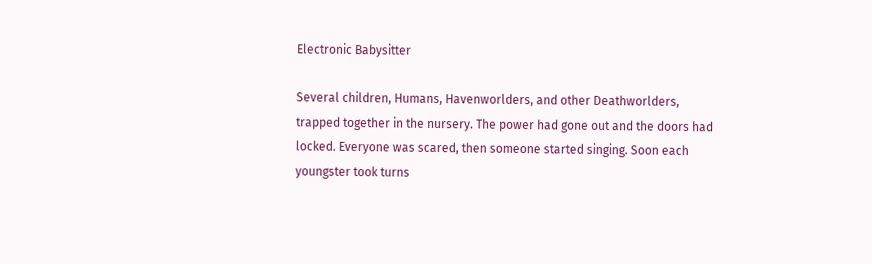Electronic Babysitter

Several children, Humans, Havenworlders, and other Deathworlders, trapped together in the nursery. The power had gone out and the doors had locked. Everyone was scared, then someone started singing. Soon each youngster took turns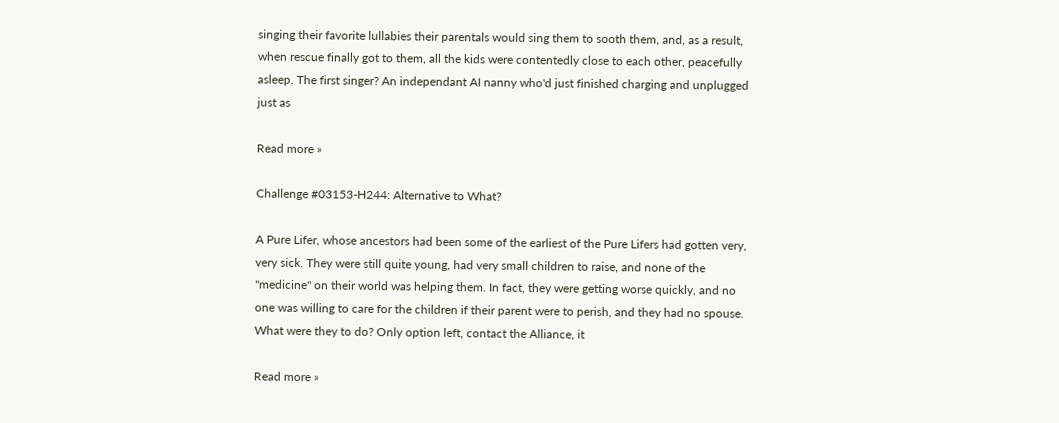singing their favorite lullabies their parentals would sing them to sooth them, and, as a result, when rescue finally got to them, all the kids were contentedly close to each other, peacefully asleep. The first singer? An independant AI nanny who'd just finished charging and unplugged just as

Read more »

Challenge #03153-H244: Alternative to What?

A Pure Lifer, whose ancestors had been some of the earliest of the Pure Lifers had gotten very, very sick. They were still quite young, had very small children to raise, and none of the "medicine" on their world was helping them. In fact, they were getting worse quickly, and no one was willing to care for the children if their parent were to perish, and they had no spouse. What were they to do? Only option left, contact the Alliance, it

Read more »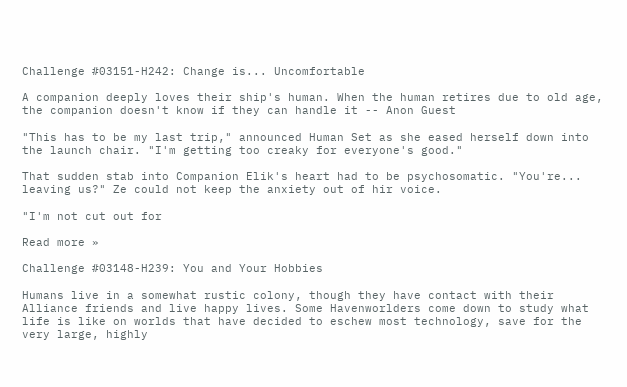Challenge #03151-H242: Change is... Uncomfortable

A companion deeply loves their ship's human. When the human retires due to old age, the companion doesn't know if they can handle it -- Anon Guest

"This has to be my last trip," announced Human Set as she eased herself down into the launch chair. "I'm getting too creaky for everyone's good."

That sudden stab into Companion Elik's heart had to be psychosomatic. "You're... leaving us?" Ze could not keep the anxiety out of hir voice.

"I'm not cut out for

Read more »

Challenge #03148-H239: You and Your Hobbies

Humans live in a somewhat rustic colony, though they have contact with their Alliance friends and live happy lives. Some Havenworlders come down to study what life is like on worlds that have decided to eschew most technology, save for the very large, highly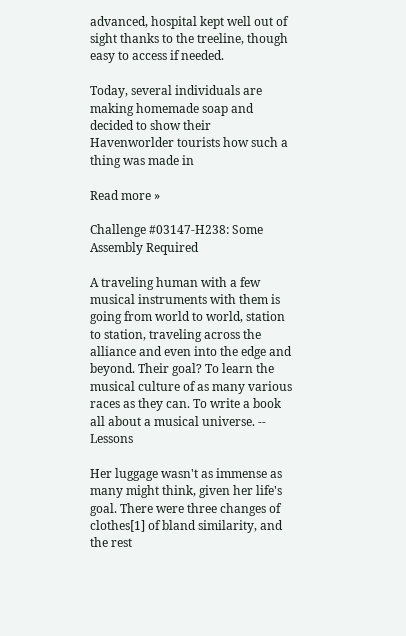advanced, hospital kept well out of sight thanks to the treeline, though easy to access if needed.

Today, several individuals are making homemade soap and decided to show their Havenworlder tourists how such a thing was made in

Read more »

Challenge #03147-H238: Some Assembly Required

A traveling human with a few musical instruments with them is going from world to world, station to station, traveling across the alliance and even into the edge and beyond. Their goal? To learn the musical culture of as many various races as they can. To write a book all about a musical universe. -- Lessons

Her luggage wasn't as immense as many might think, given her life's goal. There were three changes of clothes[1] of bland similarity, and the rest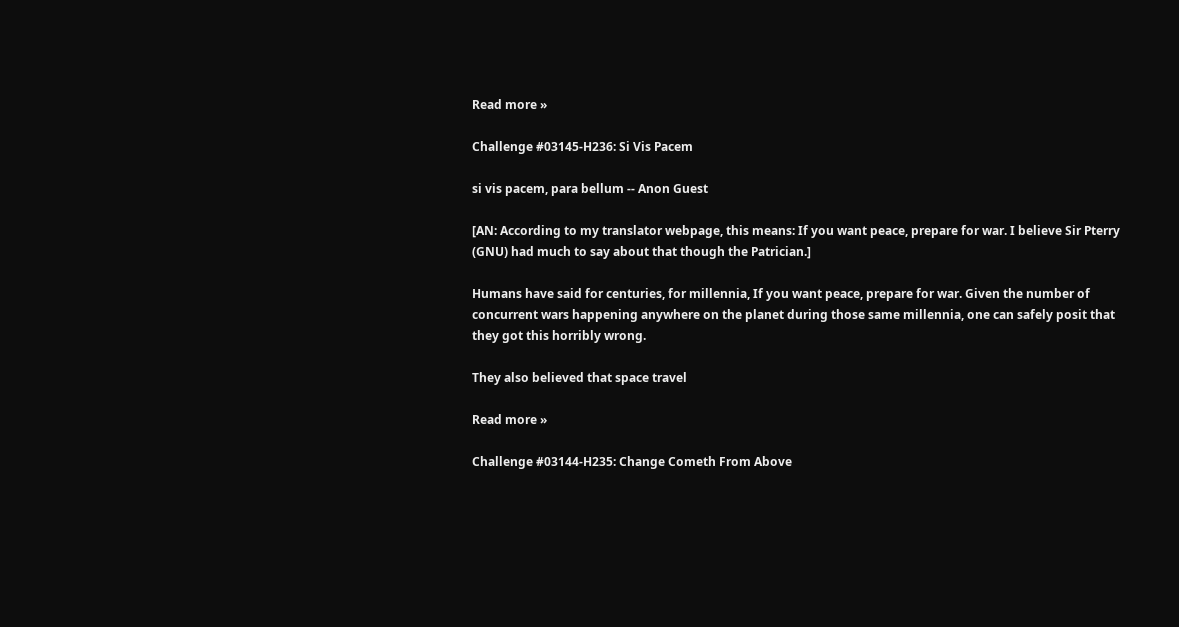Read more »

Challenge #03145-H236: Si Vis Pacem

si vis pacem, para bellum -- Anon Guest

[AN: According to my translator webpage, this means: If you want peace, prepare for war. I believe Sir Pterry (GNU) had much to say about that though the Patrician.]

Humans have said for centuries, for millennia, If you want peace, prepare for war. Given the number of concurrent wars happening anywhere on the planet during those same millennia, one can safely posit that they got this horribly wrong.

They also believed that space travel

Read more »

Challenge #03144-H235: Change Cometh From Above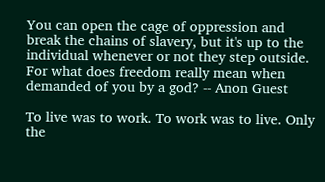You can open the cage of oppression and break the chains of slavery, but it's up to the individual whenever or not they step outside. For what does freedom really mean when demanded of you by a god? -- Anon Guest

To live was to work. To work was to live. Only the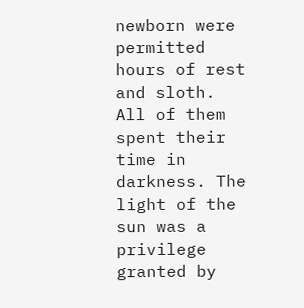newborn were permitted hours of rest and sloth. All of them spent their time in darkness. The light of the sun was a privilege granted by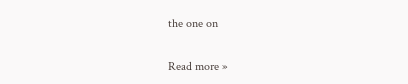the one on

Read more »